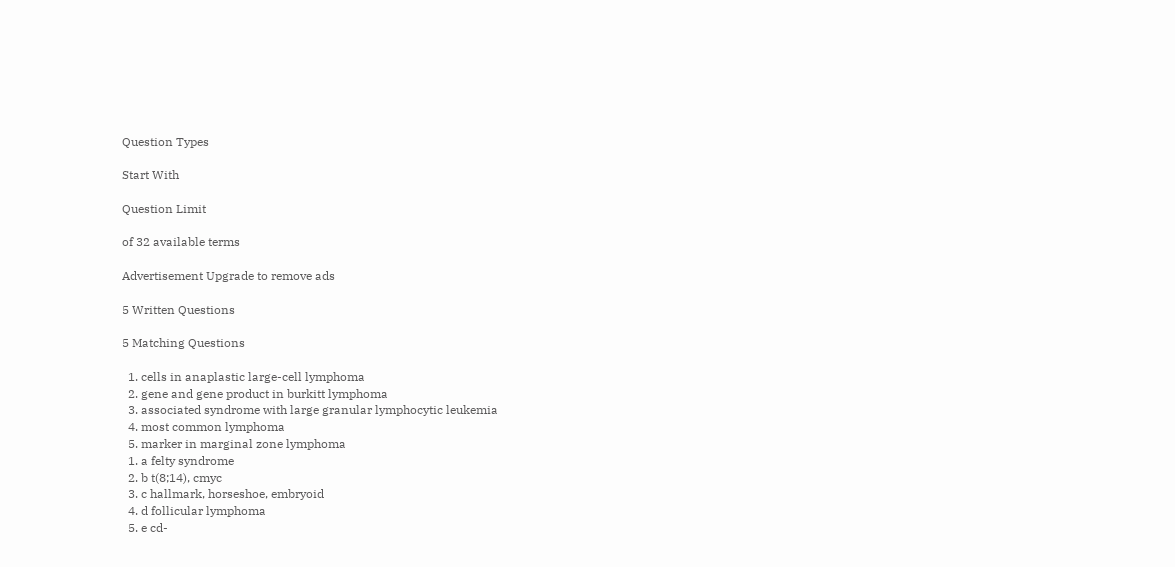Question Types

Start With

Question Limit

of 32 available terms

Advertisement Upgrade to remove ads

5 Written Questions

5 Matching Questions

  1. cells in anaplastic large-cell lymphoma
  2. gene and gene product in burkitt lymphoma
  3. associated syndrome with large granular lymphocytic leukemia
  4. most common lymphoma
  5. marker in marginal zone lymphoma
  1. a felty syndrome
  2. b t(8;14), cmyc
  3. c hallmark, horseshoe, embryoid
  4. d follicular lymphoma
  5. e cd-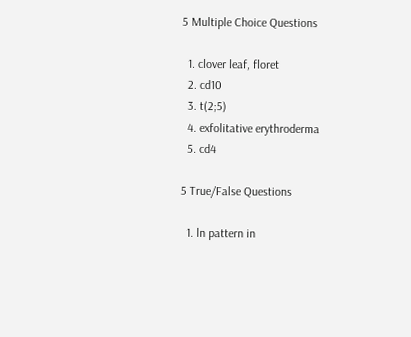5 Multiple Choice Questions

  1. clover leaf, floret
  2. cd10
  3. t(2;5)
  4. exfolitative erythroderma
  5. cd4

5 True/False Questions

  1. ln pattern in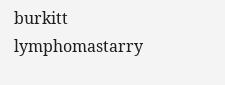burkitt lymphomastarry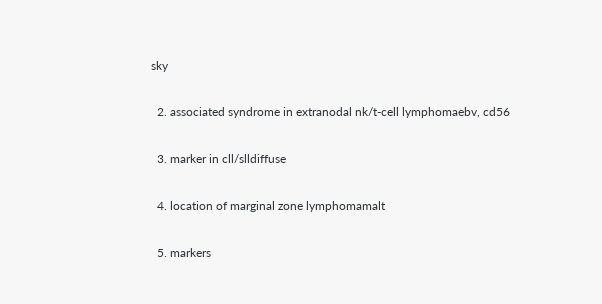sky


  2. associated syndrome in extranodal nk/t-cell lymphomaebv, cd56


  3. marker in cll/slldiffuse


  4. location of marginal zone lymphomamalt


  5. markers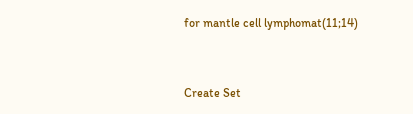for mantle cell lymphomat(11;14)


Create Set